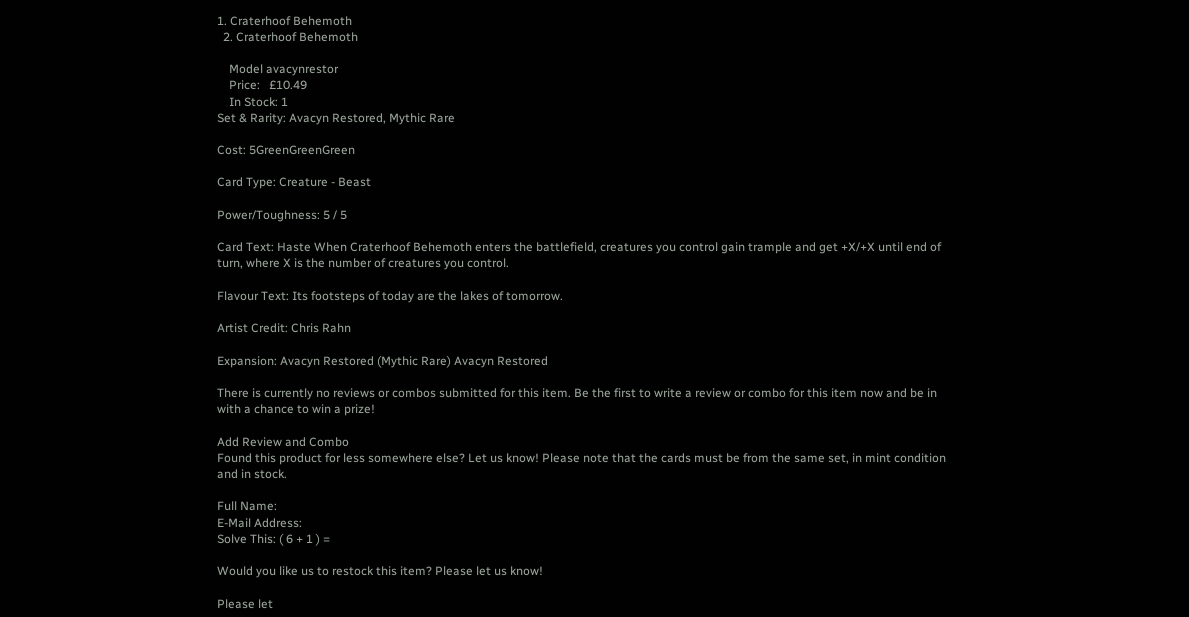1. Craterhoof Behemoth
  2. Craterhoof Behemoth

    Model avacynrestor
    Price:   £10.49
    In Stock: 1
Set & Rarity: Avacyn Restored, Mythic Rare

Cost: 5GreenGreenGreen

Card Type: Creature - Beast

Power/Toughness: 5 / 5

Card Text: Haste When Craterhoof Behemoth enters the battlefield, creatures you control gain trample and get +X/+X until end of turn, where X is the number of creatures you control.

Flavour Text: Its footsteps of today are the lakes of tomorrow.

Artist Credit: Chris Rahn

Expansion: Avacyn Restored (Mythic Rare) Avacyn Restored

There is currently no reviews or combos submitted for this item. Be the first to write a review or combo for this item now and be in with a chance to win a prize!

Add Review and Combo
Found this product for less somewhere else? Let us know! Please note that the cards must be from the same set, in mint condition and in stock.

Full Name:
E-Mail Address:
Solve This: ( 6 + 1 ) =

Would you like us to restock this item? Please let us know!

Please let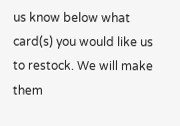us know below what card(s) you would like us to restock. We will make them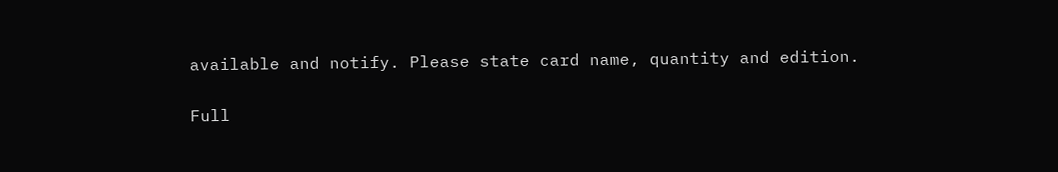available and notify. Please state card name, quantity and edition.

Full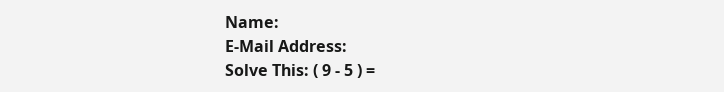Name:
E-Mail Address:
Solve This: ( 9 - 5 ) =